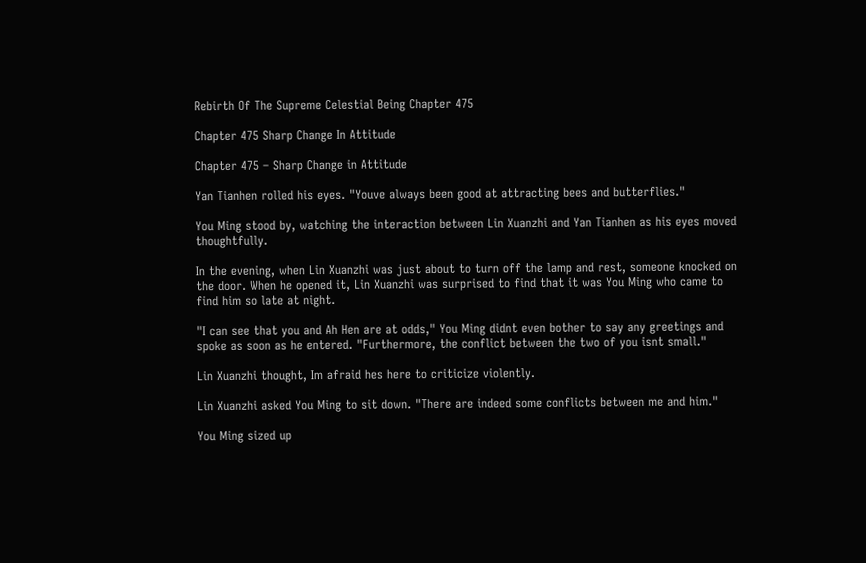Rebirth Of The Supreme Celestial Being Chapter 475

Chapter 475 Sharp Change In Attitude

Chapter 475 – Sharp Change in Attitude

Yan Tianhen rolled his eyes. "Youve always been good at attracting bees and butterflies."

You Ming stood by, watching the interaction between Lin Xuanzhi and Yan Tianhen as his eyes moved thoughtfully.

In the evening, when Lin Xuanzhi was just about to turn off the lamp and rest, someone knocked on the door. When he opened it, Lin Xuanzhi was surprised to find that it was You Ming who came to find him so late at night.

"I can see that you and Ah Hen are at odds," You Ming didnt even bother to say any greetings and spoke as soon as he entered. "Furthermore, the conflict between the two of you isnt small."

Lin Xuanzhi thought, Im afraid hes here to criticize violently.

Lin Xuanzhi asked You Ming to sit down. "There are indeed some conflicts between me and him."

You Ming sized up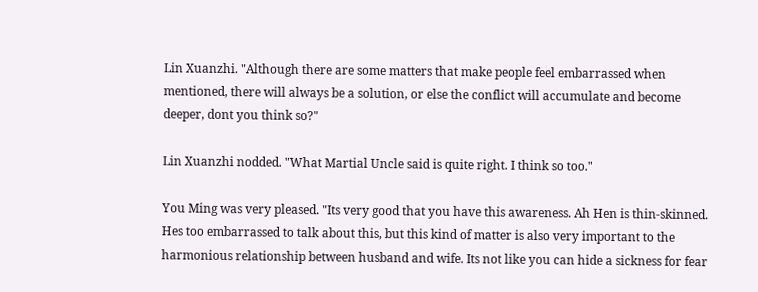Lin Xuanzhi. "Although there are some matters that make people feel embarrassed when mentioned, there will always be a solution, or else the conflict will accumulate and become deeper, dont you think so?"

Lin Xuanzhi nodded. "What Martial Uncle said is quite right. I think so too."

You Ming was very pleased. "Its very good that you have this awareness. Ah Hen is thin-skinned. Hes too embarrassed to talk about this, but this kind of matter is also very important to the harmonious relationship between husband and wife. Its not like you can hide a sickness for fear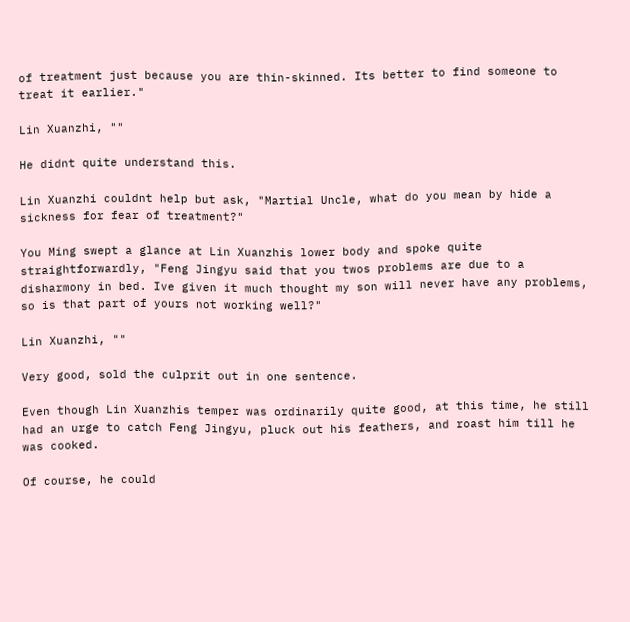of treatment just because you are thin-skinned. Its better to find someone to treat it earlier."

Lin Xuanzhi, ""

He didnt quite understand this.

Lin Xuanzhi couldnt help but ask, "Martial Uncle, what do you mean by hide a sickness for fear of treatment?"

You Ming swept a glance at Lin Xuanzhis lower body and spoke quite straightforwardly, "Feng Jingyu said that you twos problems are due to a disharmony in bed. Ive given it much thought my son will never have any problems, so is that part of yours not working well?"

Lin Xuanzhi, ""

Very good, sold the culprit out in one sentence.

Even though Lin Xuanzhis temper was ordinarily quite good, at this time, he still had an urge to catch Feng Jingyu, pluck out his feathers, and roast him till he was cooked.

Of course, he could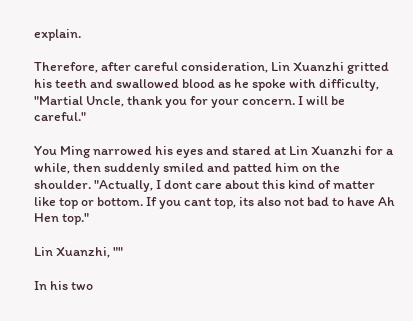explain.

Therefore, after careful consideration, Lin Xuanzhi gritted his teeth and swallowed blood as he spoke with difficulty, "Martial Uncle, thank you for your concern. I will be careful."

You Ming narrowed his eyes and stared at Lin Xuanzhi for a while, then suddenly smiled and patted him on the shoulder. "Actually, I dont care about this kind of matter like top or bottom. If you cant top, its also not bad to have Ah Hen top."

Lin Xuanzhi, ""

In his two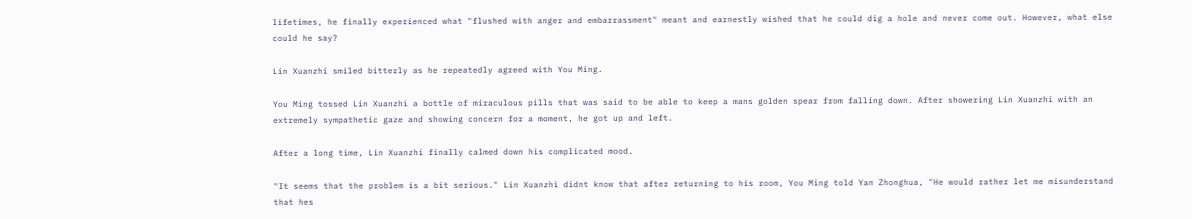lifetimes, he finally experienced what "flushed with anger and embarrassment" meant and earnestly wished that he could dig a hole and never come out. However, what else could he say?

Lin Xuanzhi smiled bitterly as he repeatedly agreed with You Ming.

You Ming tossed Lin Xuanzhi a bottle of miraculous pills that was said to be able to keep a mans golden spear from falling down. After showering Lin Xuanzhi with an extremely sympathetic gaze and showing concern for a moment, he got up and left.

After a long time, Lin Xuanzhi finally calmed down his complicated mood.

"It seems that the problem is a bit serious." Lin Xuanzhi didnt know that after returning to his room, You Ming told Yan Zhonghua, "He would rather let me misunderstand that hes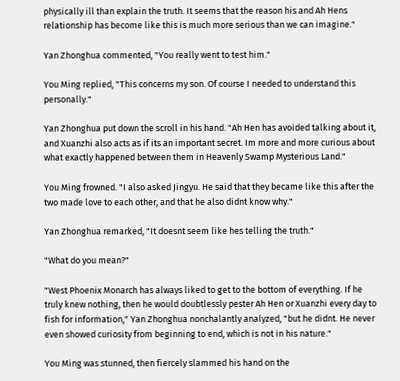physically ill than explain the truth. It seems that the reason his and Ah Hens relationship has become like this is much more serious than we can imagine."

Yan Zhonghua commented, "You really went to test him."

You Ming replied, "This concerns my son. Of course I needed to understand this personally."

Yan Zhonghua put down the scroll in his hand. "Ah Hen has avoided talking about it, and Xuanzhi also acts as if its an important secret. Im more and more curious about what exactly happened between them in Heavenly Swamp Mysterious Land."

You Ming frowned. "I also asked Jingyu. He said that they became like this after the two made love to each other, and that he also didnt know why."

Yan Zhonghua remarked, "It doesnt seem like hes telling the truth."

"What do you mean?"

"West Phoenix Monarch has always liked to get to the bottom of everything. If he truly knew nothing, then he would doubtlessly pester Ah Hen or Xuanzhi every day to fish for information," Yan Zhonghua nonchalantly analyzed, "but he didnt. He never even showed curiosity from beginning to end, which is not in his nature."

You Ming was stunned, then fiercely slammed his hand on the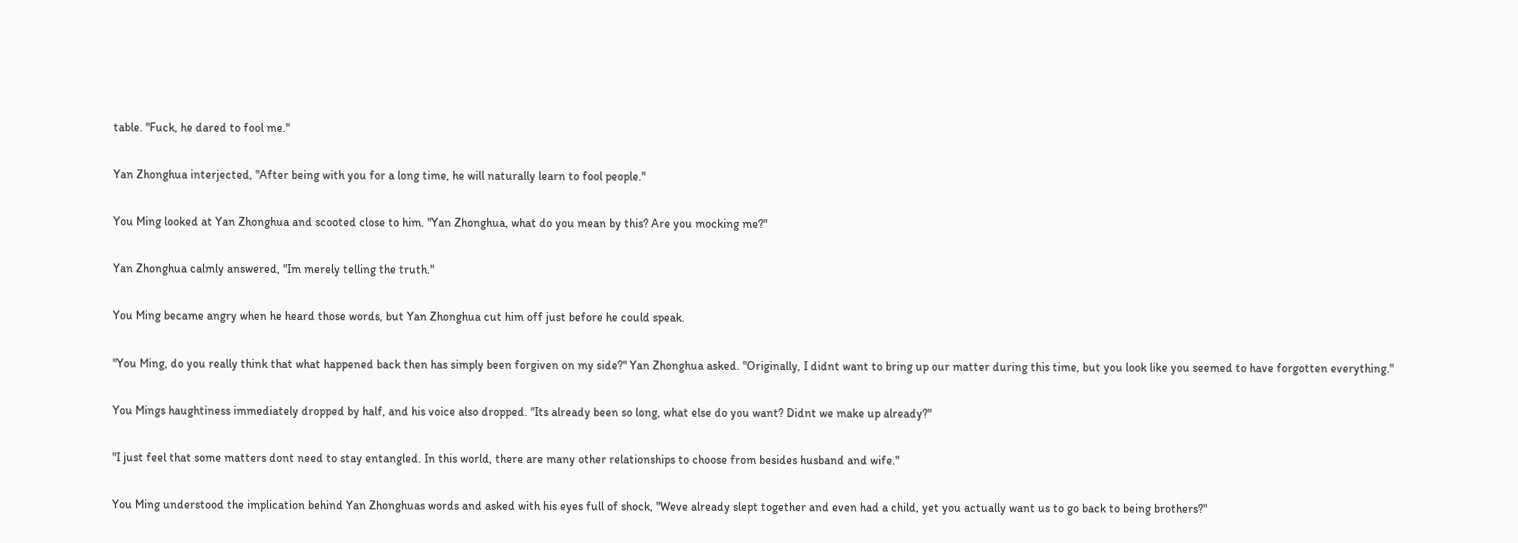table. "Fuck, he dared to fool me."

Yan Zhonghua interjected, "After being with you for a long time, he will naturally learn to fool people."

You Ming looked at Yan Zhonghua and scooted close to him. "Yan Zhonghua, what do you mean by this? Are you mocking me?"

Yan Zhonghua calmly answered, "Im merely telling the truth."

You Ming became angry when he heard those words, but Yan Zhonghua cut him off just before he could speak.

"You Ming, do you really think that what happened back then has simply been forgiven on my side?" Yan Zhonghua asked. "Originally, I didnt want to bring up our matter during this time, but you look like you seemed to have forgotten everything."

You Mings haughtiness immediately dropped by half, and his voice also dropped. "Its already been so long, what else do you want? Didnt we make up already?"

"I just feel that some matters dont need to stay entangled. In this world, there are many other relationships to choose from besides husband and wife."

You Ming understood the implication behind Yan Zhonghuas words and asked with his eyes full of shock, "Weve already slept together and even had a child, yet you actually want us to go back to being brothers?"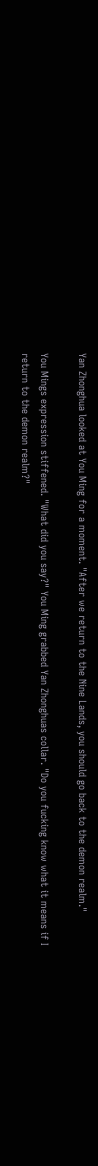Yan Zhonghua looked at You Ming for a moment. "After we return to the Nine Lands, you should go back to the demon realm."

You Mings expression stiffened. "What did you say?" You Ming grabbed Yan Zhonghuas collar. "Do you fucking know what it means if I return to the demon realm?"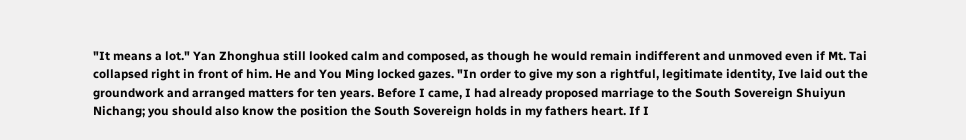"It means a lot." Yan Zhonghua still looked calm and composed, as though he would remain indifferent and unmoved even if Mt. Tai collapsed right in front of him. He and You Ming locked gazes. "In order to give my son a rightful, legitimate identity, Ive laid out the groundwork and arranged matters for ten years. Before I came, I had already proposed marriage to the South Sovereign Shuiyun Nichang; you should also know the position the South Sovereign holds in my fathers heart. If I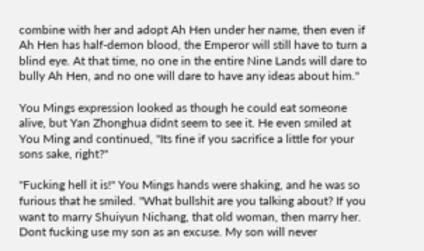combine with her and adopt Ah Hen under her name, then even if Ah Hen has half-demon blood, the Emperor will still have to turn a blind eye. At that time, no one in the entire Nine Lands will dare to bully Ah Hen, and no one will dare to have any ideas about him."

You Mings expression looked as though he could eat someone alive, but Yan Zhonghua didnt seem to see it. He even smiled at You Ming and continued, "Its fine if you sacrifice a little for your sons sake, right?"

"Fucking hell it is!" You Mings hands were shaking, and he was so furious that he smiled. "What bullshit are you talking about? If you want to marry Shuiyun Nichang, that old woman, then marry her. Dont fucking use my son as an excuse. My son will never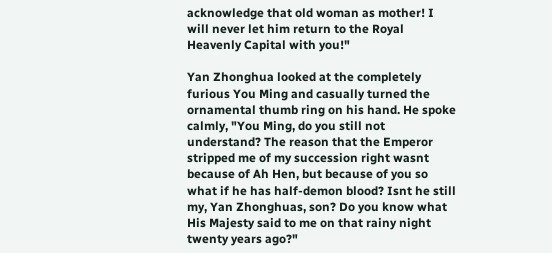acknowledge that old woman as mother! I will never let him return to the Royal Heavenly Capital with you!"

Yan Zhonghua looked at the completely furious You Ming and casually turned the ornamental thumb ring on his hand. He spoke calmly, "You Ming, do you still not understand? The reason that the Emperor stripped me of my succession right wasnt because of Ah Hen, but because of you so what if he has half-demon blood? Isnt he still my, Yan Zhonghuas, son? Do you know what His Majesty said to me on that rainy night twenty years ago?"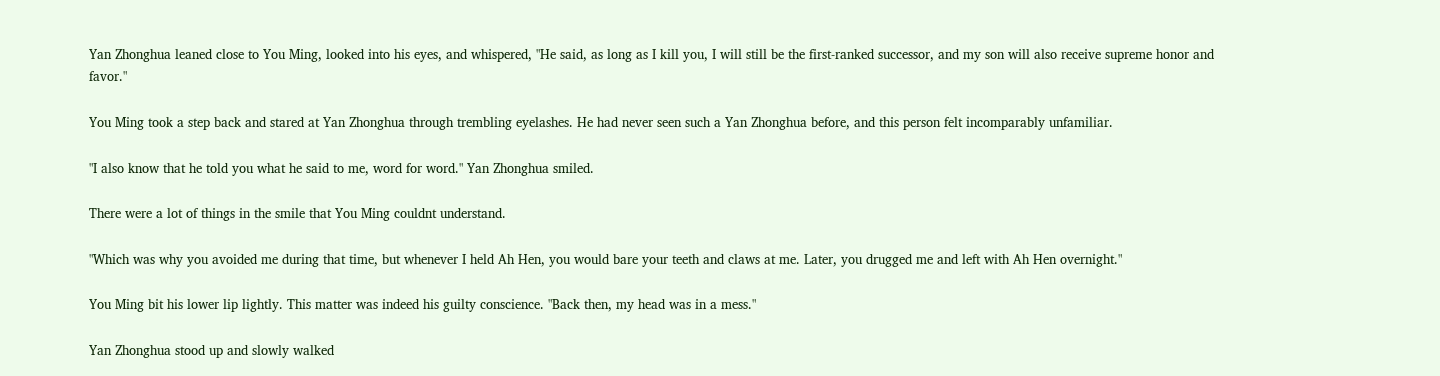Yan Zhonghua leaned close to You Ming, looked into his eyes, and whispered, "He said, as long as I kill you, I will still be the first-ranked successor, and my son will also receive supreme honor and favor."

You Ming took a step back and stared at Yan Zhonghua through trembling eyelashes. He had never seen such a Yan Zhonghua before, and this person felt incomparably unfamiliar.

"I also know that he told you what he said to me, word for word." Yan Zhonghua smiled.

There were a lot of things in the smile that You Ming couldnt understand.

"Which was why you avoided me during that time, but whenever I held Ah Hen, you would bare your teeth and claws at me. Later, you drugged me and left with Ah Hen overnight."

You Ming bit his lower lip lightly. This matter was indeed his guilty conscience. "Back then, my head was in a mess."

Yan Zhonghua stood up and slowly walked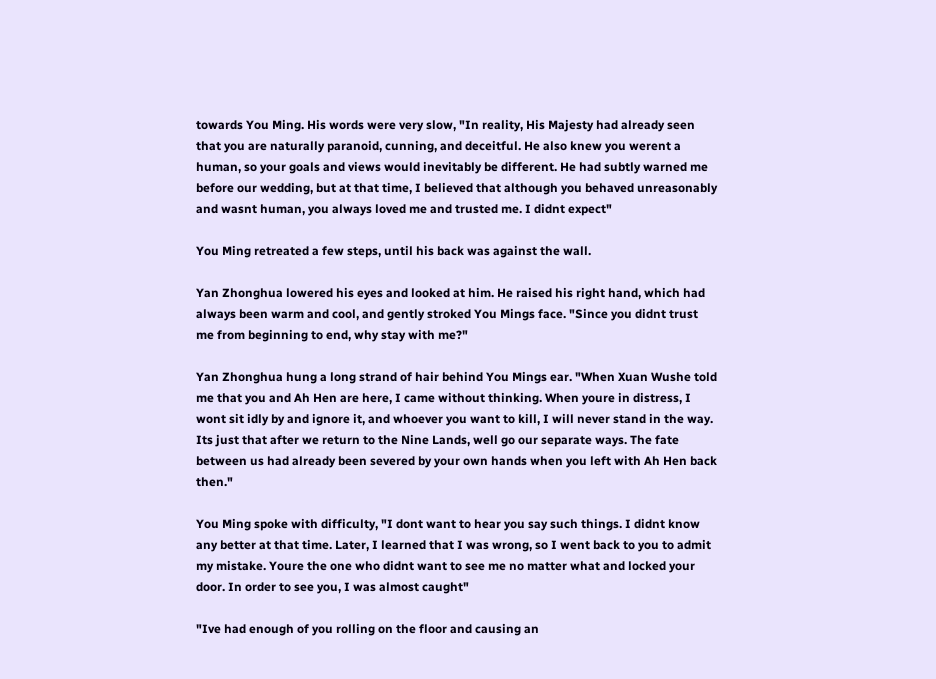towards You Ming. His words were very slow, "In reality, His Majesty had already seen that you are naturally paranoid, cunning, and deceitful. He also knew you werent a human, so your goals and views would inevitably be different. He had subtly warned me before our wedding, but at that time, I believed that although you behaved unreasonably and wasnt human, you always loved me and trusted me. I didnt expect"

You Ming retreated a few steps, until his back was against the wall.

Yan Zhonghua lowered his eyes and looked at him. He raised his right hand, which had always been warm and cool, and gently stroked You Mings face. "Since you didnt trust me from beginning to end, why stay with me?"

Yan Zhonghua hung a long strand of hair behind You Mings ear. "When Xuan Wushe told me that you and Ah Hen are here, I came without thinking. When youre in distress, I wont sit idly by and ignore it, and whoever you want to kill, I will never stand in the way. Its just that after we return to the Nine Lands, well go our separate ways. The fate between us had already been severed by your own hands when you left with Ah Hen back then."

You Ming spoke with difficulty, "I dont want to hear you say such things. I didnt know any better at that time. Later, I learned that I was wrong, so I went back to you to admit my mistake. Youre the one who didnt want to see me no matter what and locked your door. In order to see you, I was almost caught"

"Ive had enough of you rolling on the floor and causing an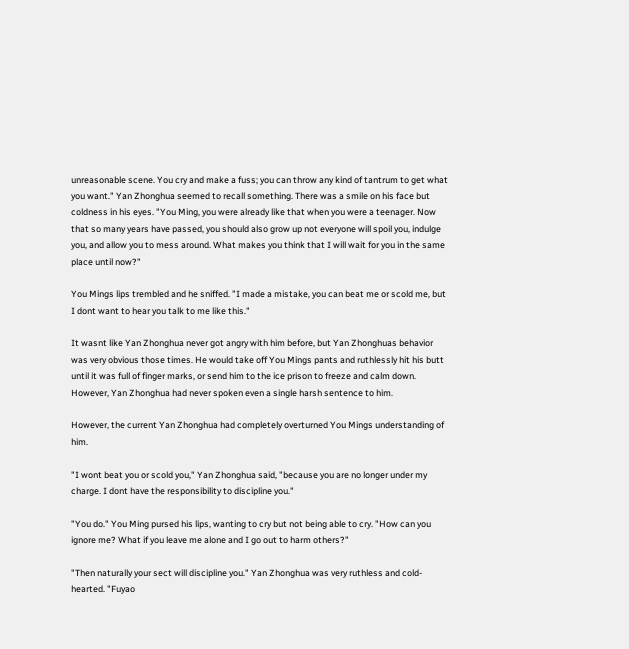unreasonable scene. You cry and make a fuss; you can throw any kind of tantrum to get what you want." Yan Zhonghua seemed to recall something. There was a smile on his face but coldness in his eyes. "You Ming, you were already like that when you were a teenager. Now that so many years have passed, you should also grow up not everyone will spoil you, indulge you, and allow you to mess around. What makes you think that I will wait for you in the same place until now?"

You Mings lips trembled and he sniffed. "I made a mistake, you can beat me or scold me, but I dont want to hear you talk to me like this."

It wasnt like Yan Zhonghua never got angry with him before, but Yan Zhonghuas behavior was very obvious those times. He would take off You Mings pants and ruthlessly hit his butt until it was full of finger marks, or send him to the ice prison to freeze and calm down. However, Yan Zhonghua had never spoken even a single harsh sentence to him.

However, the current Yan Zhonghua had completely overturned You Mings understanding of him.

"I wont beat you or scold you," Yan Zhonghua said, "because you are no longer under my charge. I dont have the responsibility to discipline you."

"You do." You Ming pursed his lips, wanting to cry but not being able to cry. "How can you ignore me? What if you leave me alone and I go out to harm others?"

"Then naturally your sect will discipline you." Yan Zhonghua was very ruthless and cold-hearted. "Fuyao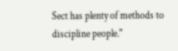Sect has plenty of methods to discipline people."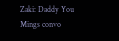Zaki: Daddy You Mings convo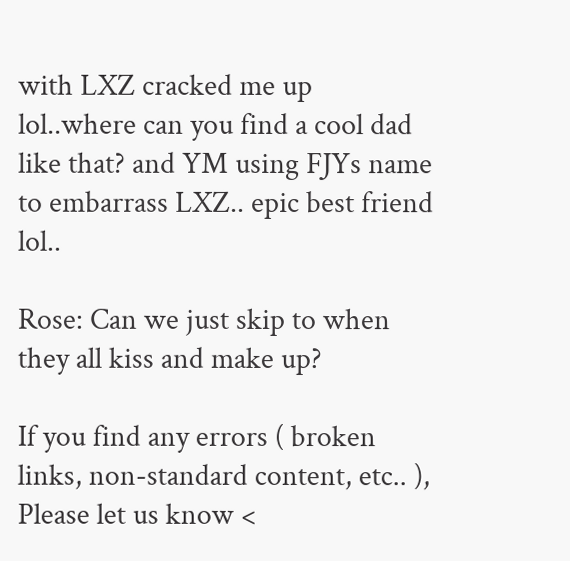with LXZ cracked me up lol..where can you find a cool dad like that? and YM using FJYs name to embarrass LXZ.. epic best friend lol..

Rose: Can we just skip to when they all kiss and make up?

If you find any errors ( broken links, non-standard content, etc.. ), Please let us know <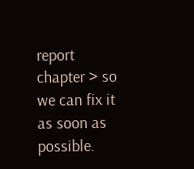report chapter > so we can fix it as soon as possible.